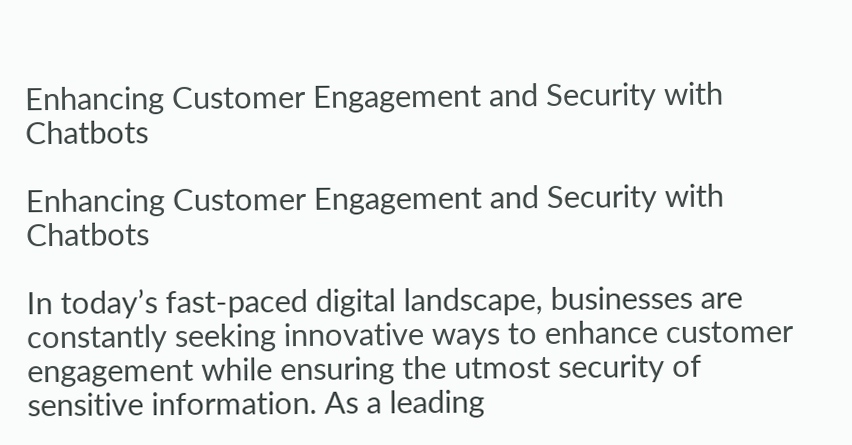Enhancing Customer Engagement and Security with Chatbots

Enhancing Customer Engagement and Security with Chatbots

In today’s fast-paced digital landscape, businesses are constantly seeking innovative ways to enhance customer engagement while ensuring the utmost security of sensitive information. As a leading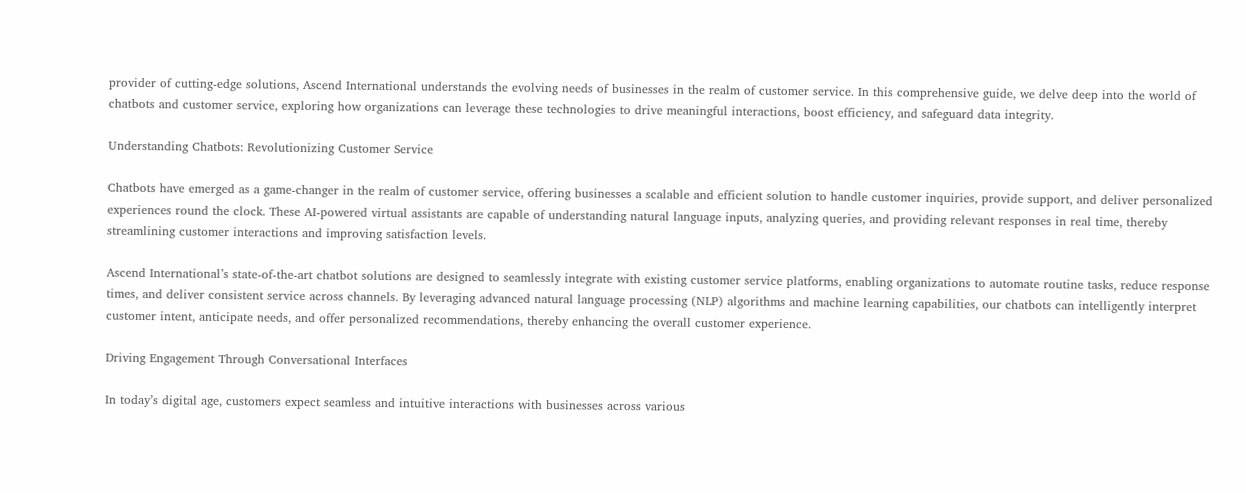provider of cutting-edge solutions, Ascend International understands the evolving needs of businesses in the realm of customer service. In this comprehensive guide, we delve deep into the world of chatbots and customer service, exploring how organizations can leverage these technologies to drive meaningful interactions, boost efficiency, and safeguard data integrity.

Understanding Chatbots: Revolutionizing Customer Service

Chatbots have emerged as a game-changer in the realm of customer service, offering businesses a scalable and efficient solution to handle customer inquiries, provide support, and deliver personalized experiences round the clock. These AI-powered virtual assistants are capable of understanding natural language inputs, analyzing queries, and providing relevant responses in real time, thereby streamlining customer interactions and improving satisfaction levels.

Ascend International’s state-of-the-art chatbot solutions are designed to seamlessly integrate with existing customer service platforms, enabling organizations to automate routine tasks, reduce response times, and deliver consistent service across channels. By leveraging advanced natural language processing (NLP) algorithms and machine learning capabilities, our chatbots can intelligently interpret customer intent, anticipate needs, and offer personalized recommendations, thereby enhancing the overall customer experience.

Driving Engagement Through Conversational Interfaces

In today’s digital age, customers expect seamless and intuitive interactions with businesses across various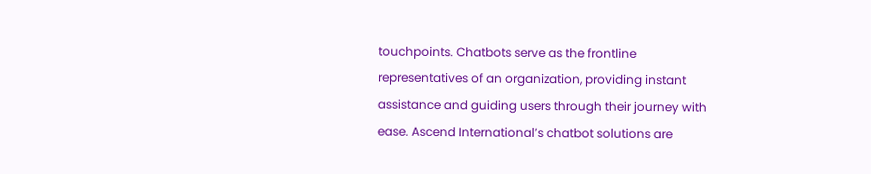touchpoints. Chatbots serve as the frontline representatives of an organization, providing instant assistance and guiding users through their journey with ease. Ascend International’s chatbot solutions are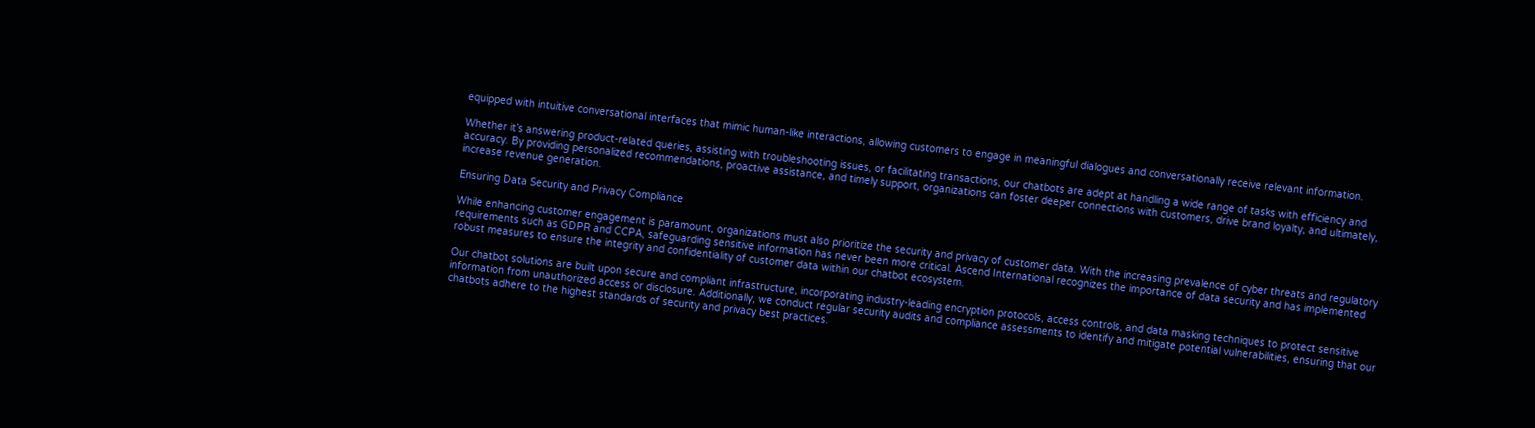equipped with intuitive conversational interfaces that mimic human-like interactions, allowing customers to engage in meaningful dialogues and conversationally receive relevant information.

Whether it’s answering product-related queries, assisting with troubleshooting issues, or facilitating transactions, our chatbots are adept at handling a wide range of tasks with efficiency and accuracy. By providing personalized recommendations, proactive assistance, and timely support, organizations can foster deeper connections with customers, drive brand loyalty, and ultimately, increase revenue generation.

Ensuring Data Security and Privacy Compliance

While enhancing customer engagement is paramount, organizations must also prioritize the security and privacy of customer data. With the increasing prevalence of cyber threats and regulatory requirements such as GDPR and CCPA, safeguarding sensitive information has never been more critical. Ascend International recognizes the importance of data security and has implemented robust measures to ensure the integrity and confidentiality of customer data within our chatbot ecosystem.

Our chatbot solutions are built upon secure and compliant infrastructure, incorporating industry-leading encryption protocols, access controls, and data masking techniques to protect sensitive information from unauthorized access or disclosure. Additionally, we conduct regular security audits and compliance assessments to identify and mitigate potential vulnerabilities, ensuring that our chatbots adhere to the highest standards of security and privacy best practices.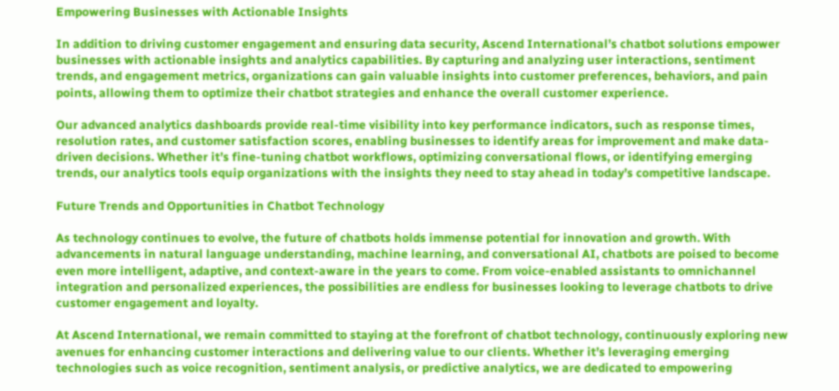Empowering Businesses with Actionable Insights

In addition to driving customer engagement and ensuring data security, Ascend International’s chatbot solutions empower businesses with actionable insights and analytics capabilities. By capturing and analyzing user interactions, sentiment trends, and engagement metrics, organizations can gain valuable insights into customer preferences, behaviors, and pain points, allowing them to optimize their chatbot strategies and enhance the overall customer experience.

Our advanced analytics dashboards provide real-time visibility into key performance indicators, such as response times, resolution rates, and customer satisfaction scores, enabling businesses to identify areas for improvement and make data-driven decisions. Whether it’s fine-tuning chatbot workflows, optimizing conversational flows, or identifying emerging trends, our analytics tools equip organizations with the insights they need to stay ahead in today’s competitive landscape.

Future Trends and Opportunities in Chatbot Technology

As technology continues to evolve, the future of chatbots holds immense potential for innovation and growth. With advancements in natural language understanding, machine learning, and conversational AI, chatbots are poised to become even more intelligent, adaptive, and context-aware in the years to come. From voice-enabled assistants to omnichannel integration and personalized experiences, the possibilities are endless for businesses looking to leverage chatbots to drive customer engagement and loyalty.

At Ascend International, we remain committed to staying at the forefront of chatbot technology, continuously exploring new avenues for enhancing customer interactions and delivering value to our clients. Whether it’s leveraging emerging technologies such as voice recognition, sentiment analysis, or predictive analytics, we are dedicated to empowering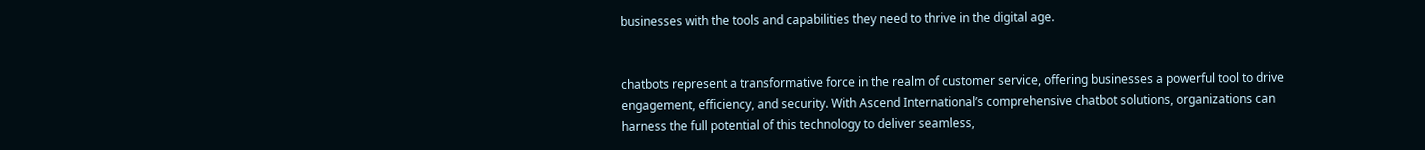businesses with the tools and capabilities they need to thrive in the digital age.


chatbots represent a transformative force in the realm of customer service, offering businesses a powerful tool to drive engagement, efficiency, and security. With Ascend International’s comprehensive chatbot solutions, organizations can harness the full potential of this technology to deliver seamless,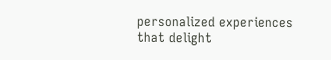personalized experiences that delight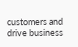customers and drive business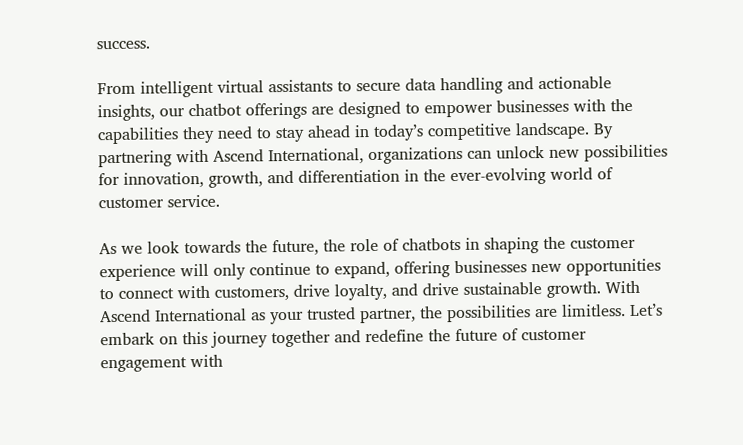success.

From intelligent virtual assistants to secure data handling and actionable insights, our chatbot offerings are designed to empower businesses with the capabilities they need to stay ahead in today’s competitive landscape. By partnering with Ascend International, organizations can unlock new possibilities for innovation, growth, and differentiation in the ever-evolving world of customer service.

As we look towards the future, the role of chatbots in shaping the customer experience will only continue to expand, offering businesses new opportunities to connect with customers, drive loyalty, and drive sustainable growth. With Ascend International as your trusted partner, the possibilities are limitless. Let’s embark on this journey together and redefine the future of customer engagement with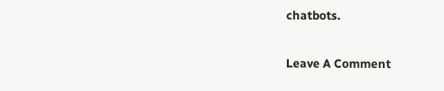chatbots.

Leave A Comment